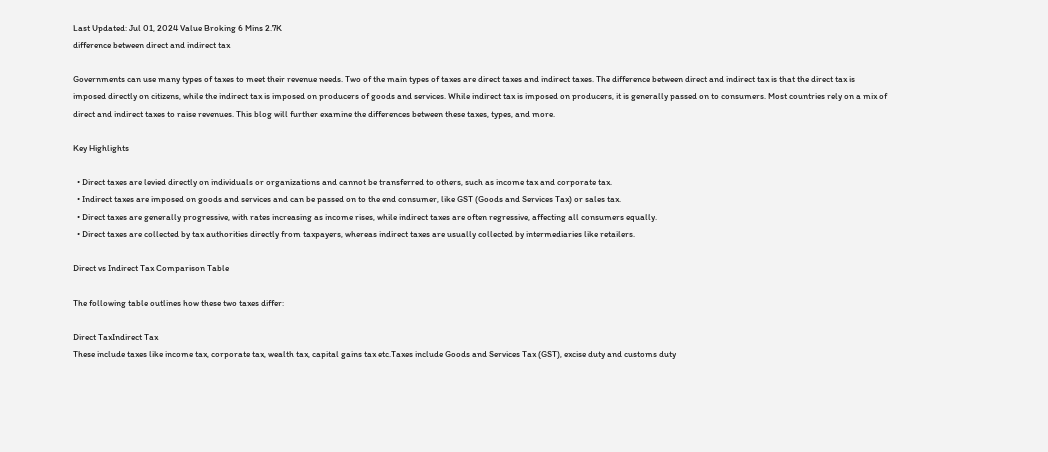Last Updated: Jul 01, 2024 Value Broking 6 Mins 2.7K
difference between direct and indirect tax

Governments can use many types of taxes to meet their revenue needs. Two of the main types of taxes are direct taxes and indirect taxes. The difference between direct and indirect tax is that the direct tax is imposed directly on citizens, while the indirect tax is imposed on producers of goods and services. While indirect tax is imposed on producers, it is generally passed on to consumers. Most countries rely on a mix of direct and indirect taxes to raise revenues. This blog will further examine the differences between these taxes, types, and more.

Key Highlights

  • Direct taxes are levied directly on individuals or organizations and cannot be transferred to others, such as income tax and corporate tax.
  • Indirect taxes are imposed on goods and services and can be passed on to the end consumer, like GST (Goods and Services Tax) or sales tax.
  • Direct taxes are generally progressive, with rates increasing as income rises, while indirect taxes are often regressive, affecting all consumers equally.
  • Direct taxes are collected by tax authorities directly from taxpayers, whereas indirect taxes are usually collected by intermediaries like retailers.

Direct vs Indirect Tax Comparison Table

The following table outlines how these two taxes differ:

Direct TaxIndirect Tax
These include taxes like income tax, corporate tax, wealth tax, capital gains tax etc.Taxes include Goods and Services Tax (GST), excise duty and customs duty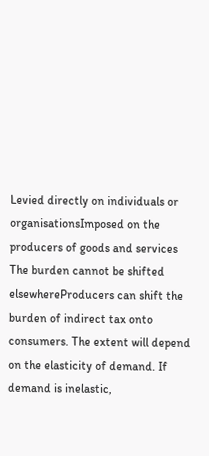Levied directly on individuals or organisationsImposed on the producers of goods and services
The burden cannot be shifted elsewhereProducers can shift the burden of indirect tax onto consumers. The extent will depend on the elasticity of demand. If demand is inelastic,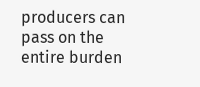producers can pass on the entire burden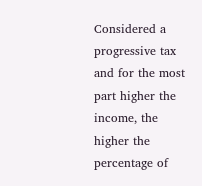Considered a progressive tax and for the most part higher the income, the higher the percentage of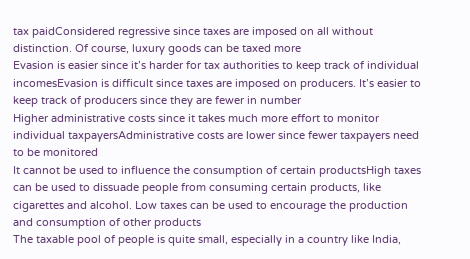tax paidConsidered regressive since taxes are imposed on all without distinction. Of course, luxury goods can be taxed more
Evasion is easier since it’s harder for tax authorities to keep track of individual incomesEvasion is difficult since taxes are imposed on producers. It’s easier to keep track of producers since they are fewer in number
Higher administrative costs since it takes much more effort to monitor individual taxpayersAdministrative costs are lower since fewer taxpayers need to be monitored
It cannot be used to influence the consumption of certain productsHigh taxes can be used to dissuade people from consuming certain products, like cigarettes and alcohol. Low taxes can be used to encourage the production and consumption of other products
The taxable pool of people is quite small, especially in a country like India,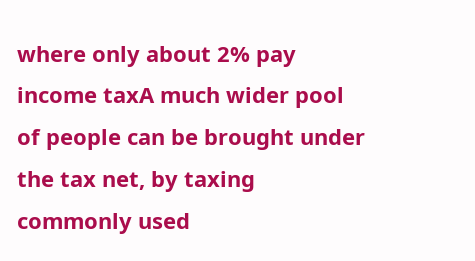where only about 2% pay income taxA much wider pool of people can be brought under the tax net, by taxing commonly used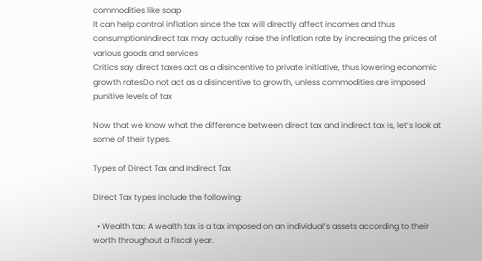commodities like soap
It can help control inflation since the tax will directly affect incomes and thus consumptionIndirect tax may actually raise the inflation rate by increasing the prices of various goods and services
Critics say direct taxes act as a disincentive to private initiative, thus lowering economic growth ratesDo not act as a disincentive to growth, unless commodities are imposed punitive levels of tax

Now that we know what the difference between direct tax and indirect tax is, let’s look at some of their types.

Types of Direct Tax and Indirect Tax

Direct Tax types include the following:

  • Wealth tax: A wealth tax is a tax imposed on an individual’s assets according to their worth throughout a fiscal year.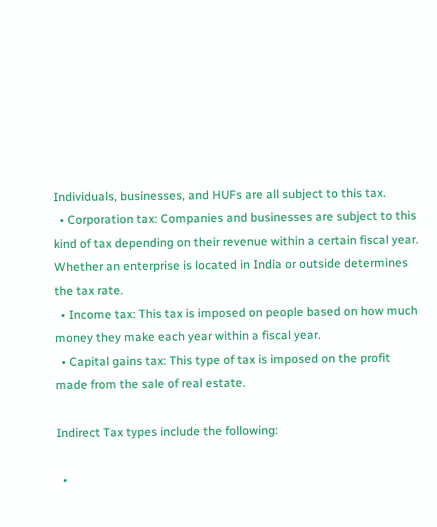Individuals, businesses, and HUFs are all subject to this tax.
  • Corporation tax: Companies and businesses are subject to this kind of tax depending on their revenue within a certain fiscal year. Whether an enterprise is located in India or outside determines the tax rate.
  • Income tax: This tax is imposed on people based on how much money they make each year within a fiscal year.
  • Capital gains tax: This type of tax is imposed on the profit made from the sale of real estate.

Indirect Tax types include the following:

  •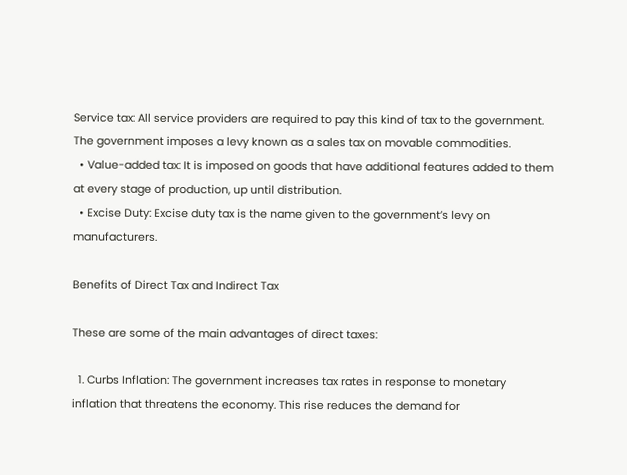Service tax: All service providers are required to pay this kind of tax to the government. The government imposes a levy known as a sales tax on movable commodities.
  • Value-added tax: It is imposed on goods that have additional features added to them at every stage of production, up until distribution.
  • Excise Duty: Excise duty tax is the name given to the government’s levy on manufacturers.

Benefits of Direct Tax and Indirect Tax

These are some of the main advantages of direct taxes:

  1. Curbs Inflation: The government increases tax rates in response to monetary inflation that threatens the economy. This rise reduces the demand for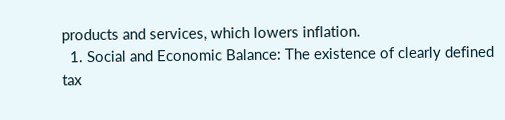products and services, which lowers inflation.
  1. Social and Economic Balance: The existence of clearly defined tax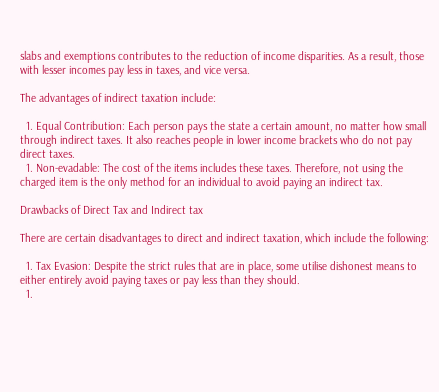slabs and exemptions contributes to the reduction of income disparities. As a result, those with lesser incomes pay less in taxes, and vice versa.

The advantages of indirect taxation include:

  1. Equal Contribution: Each person pays the state a certain amount, no matter how small through indirect taxes. It also reaches people in lower income brackets who do not pay direct taxes.
  1. Non-evadable: The cost of the items includes these taxes. Therefore, not using the charged item is the only method for an individual to avoid paying an indirect tax.

Drawbacks of Direct Tax and Indirect tax

There are certain disadvantages to direct and indirect taxation, which include the following:

  1. Tax Evasion: Despite the strict rules that are in place, some utilise dishonest means to either entirely avoid paying taxes or pay less than they should.
  1.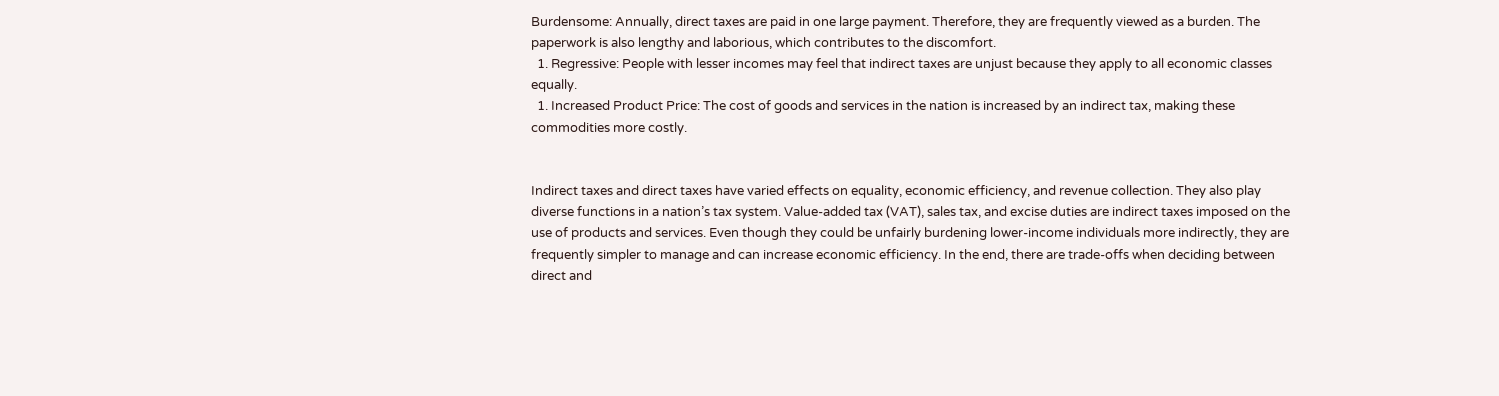Burdensome: Annually, direct taxes are paid in one large payment. Therefore, they are frequently viewed as a burden. The paperwork is also lengthy and laborious, which contributes to the discomfort.
  1. Regressive: People with lesser incomes may feel that indirect taxes are unjust because they apply to all economic classes equally.
  1. Increased Product Price: The cost of goods and services in the nation is increased by an indirect tax, making these commodities more costly.


Indirect taxes and direct taxes have varied effects on equality, economic efficiency, and revenue collection. They also play diverse functions in a nation’s tax system. Value-added tax (VAT), sales tax, and excise duties are indirect taxes imposed on the use of products and services. Even though they could be unfairly burdening lower-income individuals more indirectly, they are frequently simpler to manage and can increase economic efficiency. In the end, there are trade-offs when deciding between direct and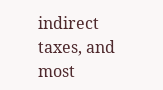indirect taxes, and most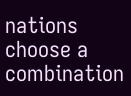nations choose a combination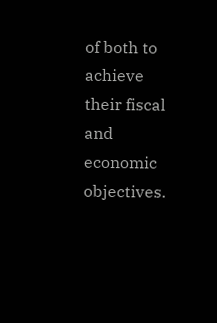of both to achieve their fiscal and economic objectives.